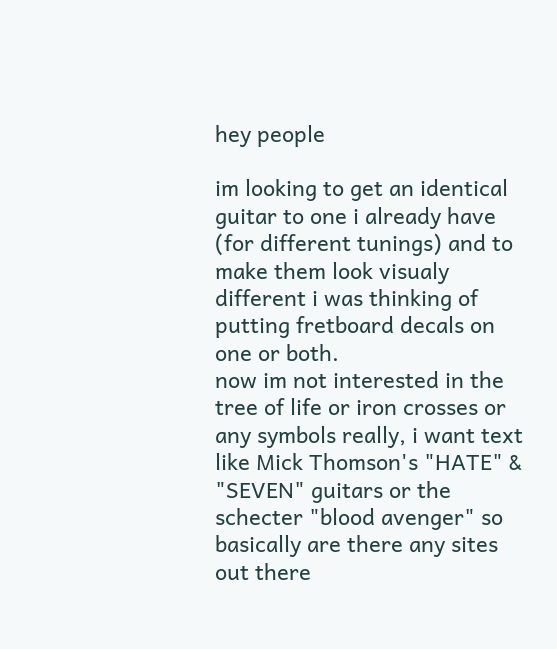hey people

im looking to get an identical guitar to one i already have (for different tunings) and to make them look visualy different i was thinking of putting fretboard decals on one or both.
now im not interested in the tree of life or iron crosses or any symbols really, i want text like Mick Thomson's "HATE" & "SEVEN" guitars or the schecter "blood avenger" so basically are there any sites out there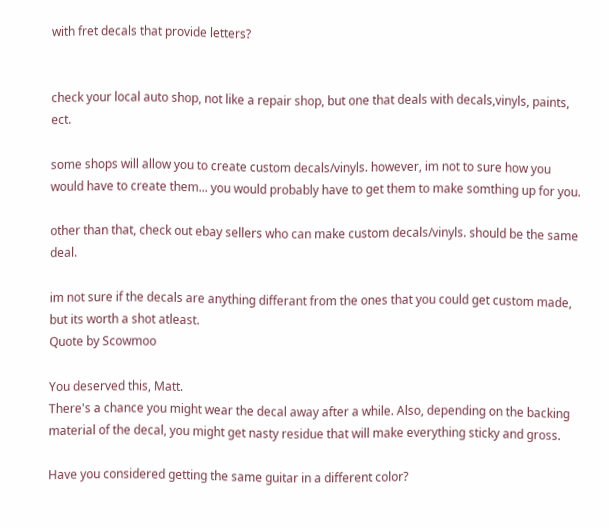with fret decals that provide letters?


check your local auto shop, not like a repair shop, but one that deals with decals,vinyls, paints, ect.

some shops will allow you to create custom decals/vinyls. however, im not to sure how you would have to create them... you would probably have to get them to make somthing up for you.

other than that, check out ebay sellers who can make custom decals/vinyls. should be the same deal.

im not sure if the decals are anything differant from the ones that you could get custom made, but its worth a shot atleast.
Quote by Scowmoo

You deserved this, Matt.
There's a chance you might wear the decal away after a while. Also, depending on the backing material of the decal, you might get nasty residue that will make everything sticky and gross.

Have you considered getting the same guitar in a different color?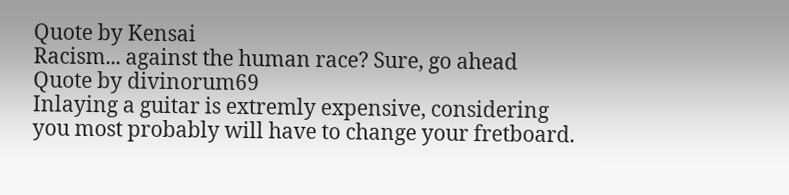Quote by Kensai
Racism... against the human race? Sure, go ahead
Quote by divinorum69
Inlaying a guitar is extremly expensive, considering you most probably will have to change your fretboard.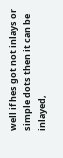well if hes got not inlays or simple dots then it can be inlayed,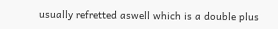usually refretted aswell which is a double plus